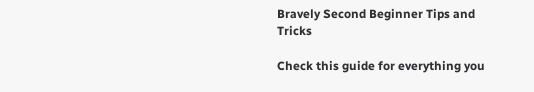Bravely Second Beginner Tips and Tricks

Check this guide for everything you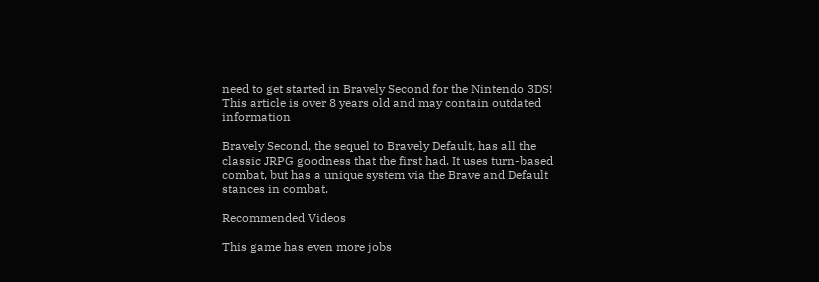need to get started in Bravely Second for the Nintendo 3DS!
This article is over 8 years old and may contain outdated information

Bravely Second, the sequel to Bravely Default, has all the classic JRPG goodness that the first had. It uses turn-based combat, but has a unique system via the Brave and Default stances in combat.

Recommended Videos

This game has even more jobs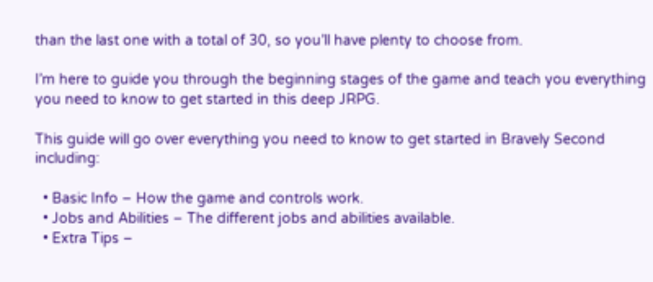than the last one with a total of 30, so you’ll have plenty to choose from.

I’m here to guide you through the beginning stages of the game and teach you everything you need to know to get started in this deep JRPG.

This guide will go over everything you need to know to get started in Bravely Second including:

  • Basic Info – How the game and controls work.
  • Jobs and Abilities – The different jobs and abilities available.
  • Extra Tips –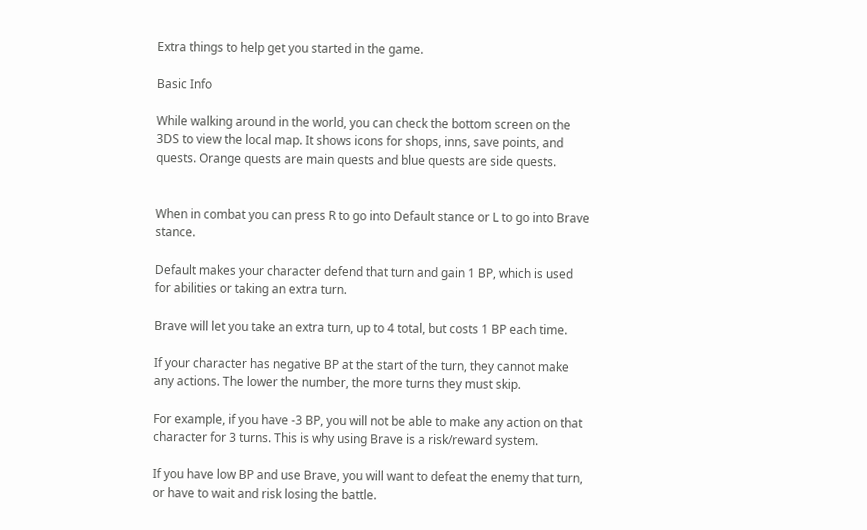Extra things to help get you started in the game.

Basic Info

While walking around in the world, you can check the bottom screen on the 3DS to view the local map. It shows icons for shops, inns, save points, and quests. Orange quests are main quests and blue quests are side quests.


When in combat you can press R to go into Default stance or L to go into Brave stance.

Default makes your character defend that turn and gain 1 BP, which is used for abilities or taking an extra turn.

Brave will let you take an extra turn, up to 4 total, but costs 1 BP each time.

If your character has negative BP at the start of the turn, they cannot make any actions. The lower the number, the more turns they must skip.

For example, if you have -3 BP, you will not be able to make any action on that character for 3 turns. This is why using Brave is a risk/reward system.

If you have low BP and use Brave, you will want to defeat the enemy that turn, or have to wait and risk losing the battle.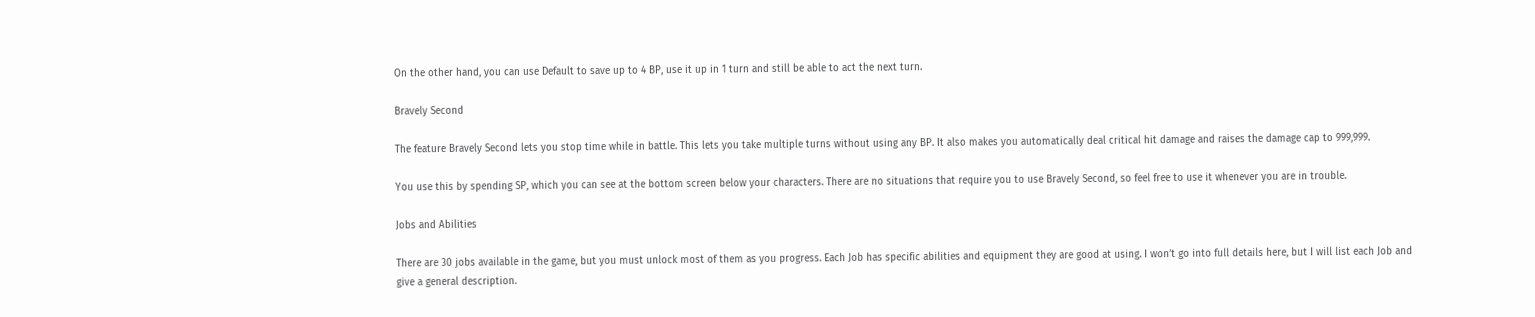On the other hand, you can use Default to save up to 4 BP, use it up in 1 turn and still be able to act the next turn.

Bravely Second

The feature Bravely Second lets you stop time while in battle. This lets you take multiple turns without using any BP. It also makes you automatically deal critical hit damage and raises the damage cap to 999,999.

You use this by spending SP, which you can see at the bottom screen below your characters. There are no situations that require you to use Bravely Second, so feel free to use it whenever you are in trouble.

Jobs and Abilities

There are 30 jobs available in the game, but you must unlock most of them as you progress. Each Job has specific abilities and equipment they are good at using. I won’t go into full details here, but I will list each Job and give a general description.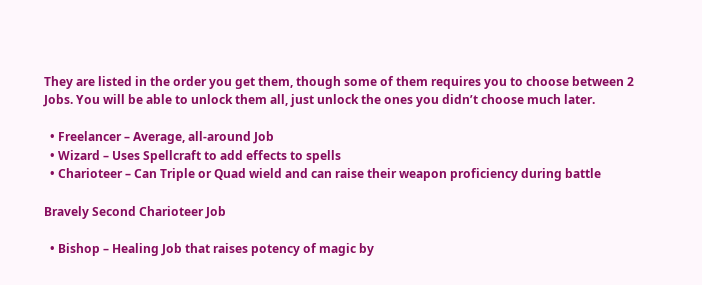They are listed in the order you get them, though some of them requires you to choose between 2 Jobs. You will be able to unlock them all, just unlock the ones you didn’t choose much later.

  • Freelancer – Average, all-around Job
  • Wizard – Uses Spellcraft to add effects to spells
  • Charioteer – Can Triple or Quad wield and can raise their weapon proficiency during battle

Bravely Second Charioteer Job

  • Bishop – Healing Job that raises potency of magic by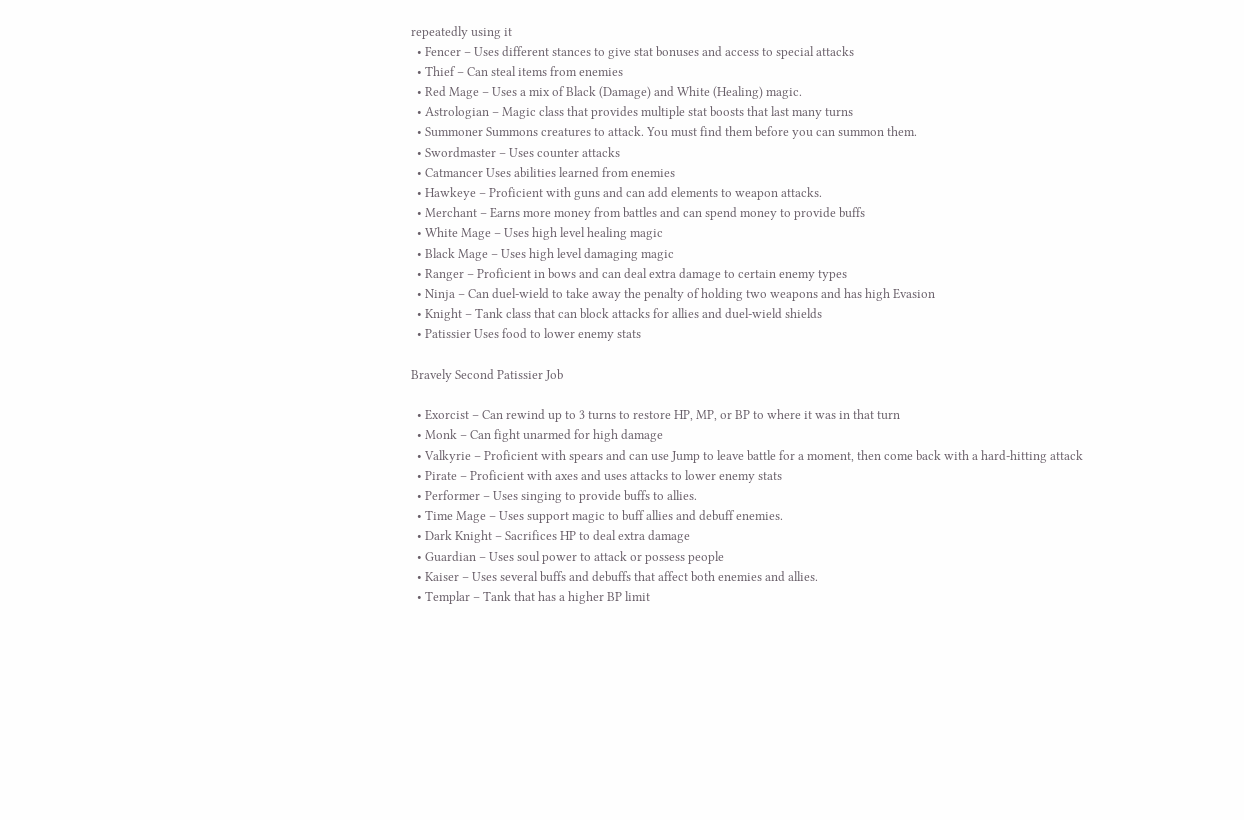repeatedly using it
  • Fencer – Uses different stances to give stat bonuses and access to special attacks
  • Thief – Can steal items from enemies
  • Red Mage – Uses a mix of Black (Damage) and White (Healing) magic.
  • Astrologian – Magic class that provides multiple stat boosts that last many turns
  • Summoner Summons creatures to attack. You must find them before you can summon them.
  • Swordmaster – Uses counter attacks
  • Catmancer Uses abilities learned from enemies
  • Hawkeye – Proficient with guns and can add elements to weapon attacks.
  • Merchant – Earns more money from battles and can spend money to provide buffs
  • White Mage – Uses high level healing magic
  • Black Mage – Uses high level damaging magic
  • Ranger – Proficient in bows and can deal extra damage to certain enemy types
  • Ninja – Can duel-wield to take away the penalty of holding two weapons and has high Evasion
  • Knight – Tank class that can block attacks for allies and duel-wield shields
  • Patissier Uses food to lower enemy stats

Bravely Second Patissier Job

  • Exorcist – Can rewind up to 3 turns to restore HP, MP, or BP to where it was in that turn
  • Monk – Can fight unarmed for high damage
  • Valkyrie – Proficient with spears and can use Jump to leave battle for a moment, then come back with a hard-hitting attack
  • Pirate – Proficient with axes and uses attacks to lower enemy stats
  • Performer – Uses singing to provide buffs to allies.
  • Time Mage – Uses support magic to buff allies and debuff enemies.
  • Dark Knight – Sacrifices HP to deal extra damage
  • Guardian – Uses soul power to attack or possess people
  • Kaiser – Uses several buffs and debuffs that affect both enemies and allies.
  • Templar – Tank that has a higher BP limit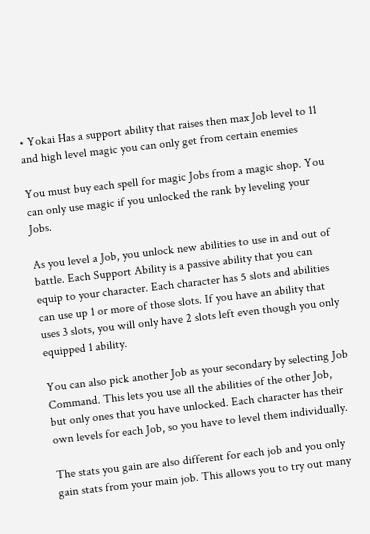• Yokai Has a support ability that raises then max Job level to 11 and high level magic you can only get from certain enemies

You must buy each spell for magic Jobs from a magic shop. You can only use magic if you unlocked the rank by leveling your Jobs.

As you level a Job, you unlock new abilities to use in and out of battle. Each Support Ability is a passive ability that you can equip to your character. Each character has 5 slots and abilities can use up 1 or more of those slots. If you have an ability that uses 3 slots, you will only have 2 slots left even though you only equipped 1 ability.

You can also pick another Job as your secondary by selecting Job Command. This lets you use all the abilities of the other Job, but only ones that you have unlocked. Each character has their own levels for each Job, so you have to level them individually.

The stats you gain are also different for each job and you only gain stats from your main job. This allows you to try out many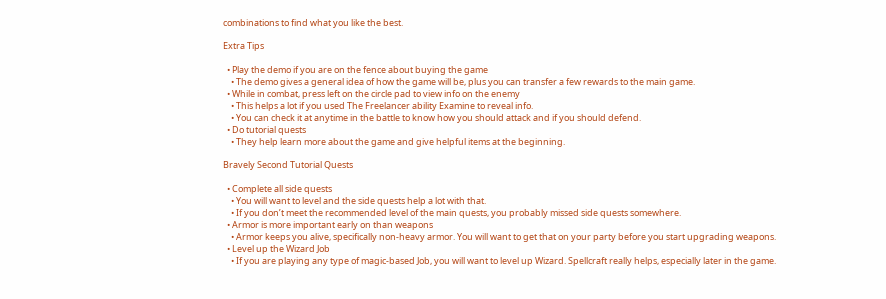combinations to find what you like the best.

Extra Tips

  • Play the demo if you are on the fence about buying the game
    • The demo gives a general idea of how the game will be, plus you can transfer a few rewards to the main game.
  • While in combat, press left on the circle pad to view info on the enemy
    • This helps a lot if you used The Freelancer ability Examine to reveal info.
    • You can check it at anytime in the battle to know how you should attack and if you should defend.
  • Do tutorial quests
    • They help learn more about the game and give helpful items at the beginning.

Bravely Second Tutorial Quests

  • Complete all side quests
    • You will want to level and the side quests help a lot with that.
    • If you don’t meet the recommended level of the main quests, you probably missed side quests somewhere.
  • Armor is more important early on than weapons
    • Armor keeps you alive, specifically non-heavy armor. You will want to get that on your party before you start upgrading weapons.
  • Level up the Wizard Job
    • If you are playing any type of magic-based Job, you will want to level up Wizard. Spellcraft really helps, especially later in the game.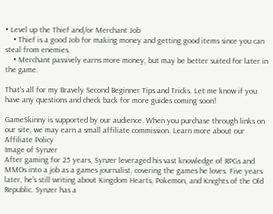• Level up the Thief and/or Merchant Job
    • Thief is a good Job for making money and getting good items since you can steal from enemies.
    • Merchant passively earns more money, but may be better suited for later in the game.

That’s all for my Bravely Second Beginner Tips and Tricks. Let me know if you have any questions and check back for more guides coming soon!

GameSkinny is supported by our audience. When you purchase through links on our site, we may earn a small affiliate commission. Learn more about our Affiliate Policy
Image of Synzer
After gaming for 25 years, Synzer leveraged his vast knowledge of RPGs and MMOs into a job as a games journalist, covering the games he loves. Five years later, he's still writing about Kingdom Hearts, Pokemon, and Knights of the Old Republic. Synzer has a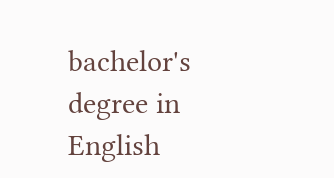bachelor's degree in English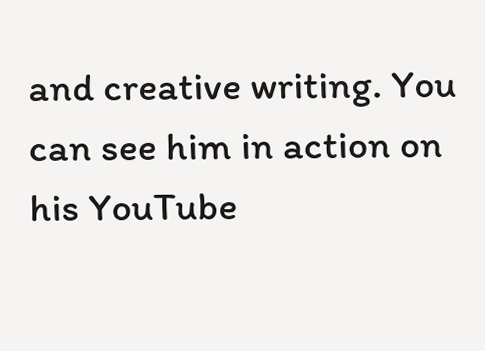and creative writing. You can see him in action on his YouTube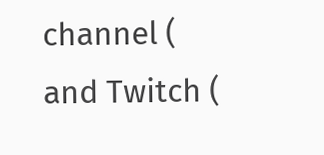channel ( and Twitch (